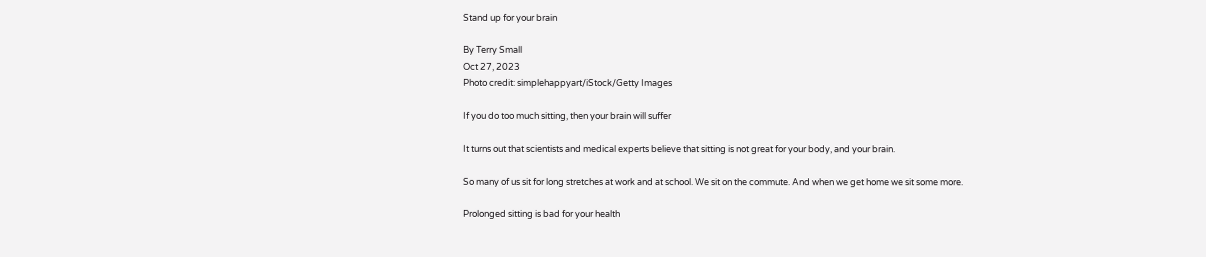Stand up for your brain

By Terry Small
Oct 27, 2023
Photo credit: simplehappyart/iStock/Getty Images

If you do too much sitting, then your brain will suffer

It turns out that scientists and medical experts believe that sitting is not great for your body, and your brain.

So many of us sit for long stretches at work and at school. We sit on the commute. And when we get home we sit some more.

Prolonged sitting is bad for your health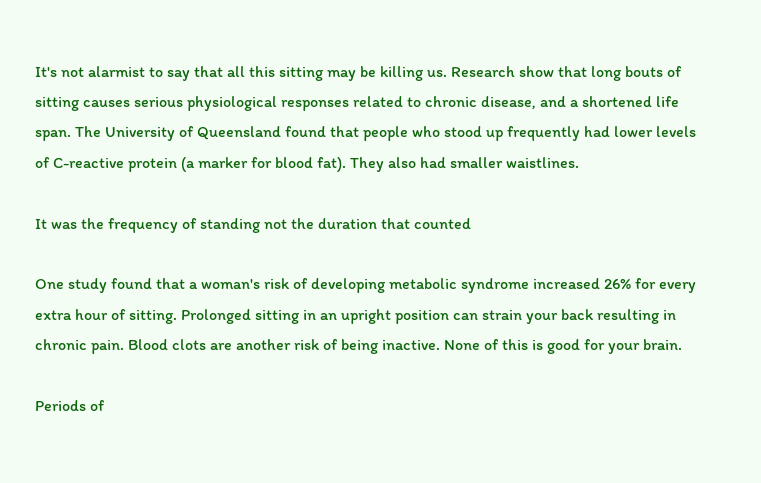It's not alarmist to say that all this sitting may be killing us. Research show that long bouts of sitting causes serious physiological responses related to chronic disease, and a shortened life span. The University of Queensland found that people who stood up frequently had lower levels of C-reactive protein (a marker for blood fat). They also had smaller waistlines.

It was the frequency of standing not the duration that counted

One study found that a woman's risk of developing metabolic syndrome increased 26% for every extra hour of sitting. Prolonged sitting in an upright position can strain your back resulting in chronic pain. Blood clots are another risk of being inactive. None of this is good for your brain.

Periods of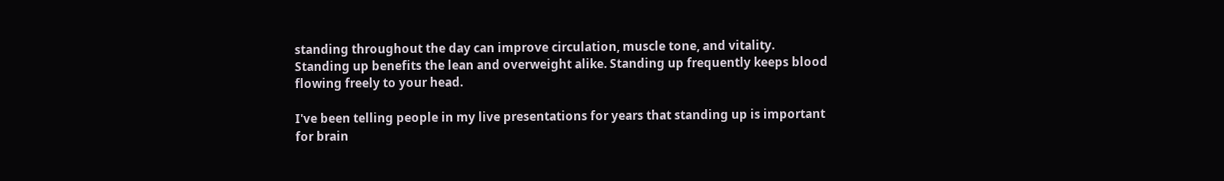standing throughout the day can improve circulation, muscle tone, and vitality. Standing up benefits the lean and overweight alike. Standing up frequently keeps blood flowing freely to your head.

I've been telling people in my live presentations for years that standing up is important for brain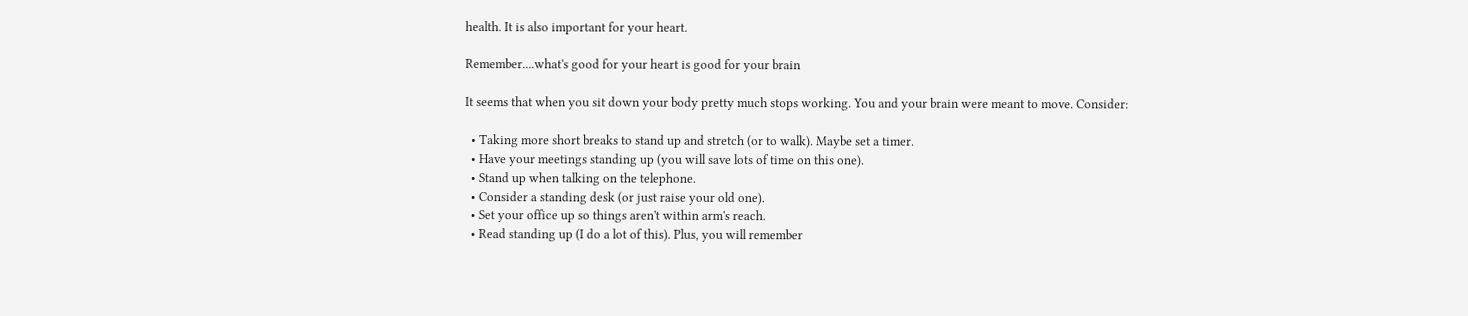health. It is also important for your heart.

Remember....what's good for your heart is good for your brain

It seems that when you sit down your body pretty much stops working. You and your brain were meant to move. Consider:

  • Taking more short breaks to stand up and stretch (or to walk). Maybe set a timer.
  • Have your meetings standing up (you will save lots of time on this one).
  • Stand up when talking on the telephone.
  • Consider a standing desk (or just raise your old one).
  • Set your office up so things aren't within arm's reach.
  • Read standing up (I do a lot of this). Plus, you will remember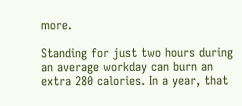more.

Standing for just two hours during an average workday can burn an extra 280 calories. In a year, that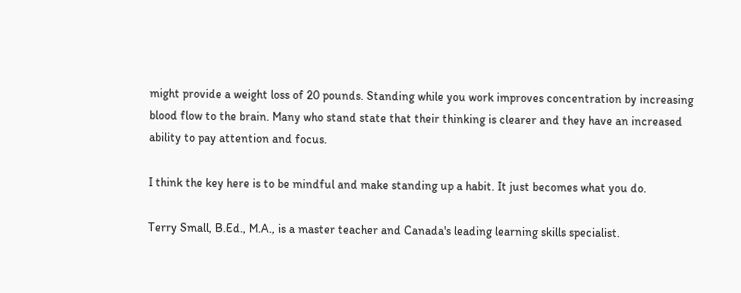might provide a weight loss of 20 pounds. Standing while you work improves concentration by increasing blood flow to the brain. Many who stand state that their thinking is clearer and they have an increased ability to pay attention and focus.

I think the key here is to be mindful and make standing up a habit. It just becomes what you do.

Terry Small, B.Ed., M.A., is a master teacher and Canada's leading learning skills specialist.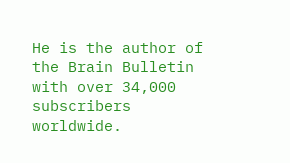He is the author of the Brain Bulletin with over 34,000 subscribers worldwide.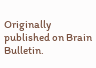Originally published on Brain Bulletin.